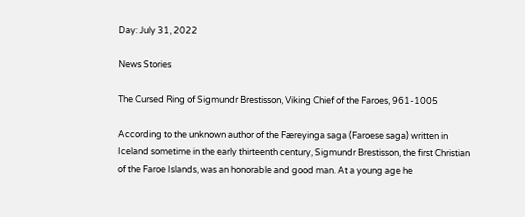Day: July 31, 2022

News Stories

The Cursed Ring of Sigmundr Brestisson, Viking Chief of the Faroes, 961-1005

According to the unknown author of the Færeyinga saga (Faroese saga) written in Iceland sometime in the early thirteenth century, Sigmundr Brestisson, the first Christian of the Faroe Islands, was an honorable and good man. At a young age he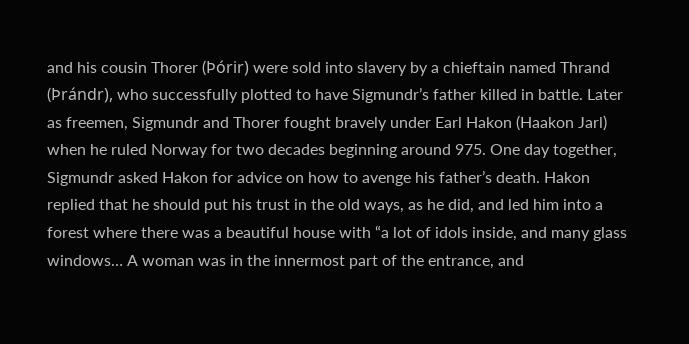and his cousin Thorer (Þórir) were sold into slavery by a chieftain named Thrand (Þrándr), who successfully plotted to have Sigmundr’s father killed in battle. Later as freemen, Sigmundr and Thorer fought bravely under Earl Hakon (Haakon Jarl) when he ruled Norway for two decades beginning around 975. One day together, Sigmundr asked Hakon for advice on how to avenge his father’s death. Hakon replied that he should put his trust in the old ways, as he did, and led him into a forest where there was a beautiful house with “a lot of idols inside, and many glass windows… A woman was in the innermost part of the entrance, and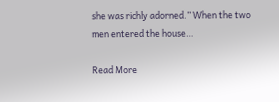she was richly adorned.” When the two men entered the house…

Read More